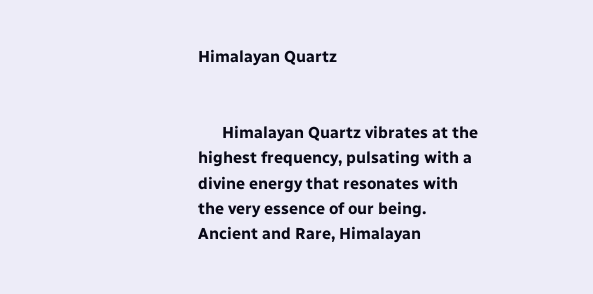Himalayan Quartz


      Himalayan Quartz vibrates at the highest frequency, pulsating with a divine energy that resonates with the very essence of our being. Ancient and Rare, Himalayan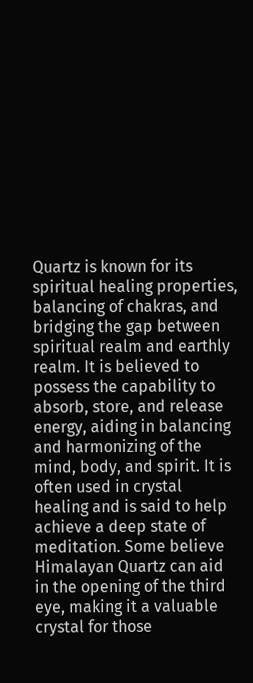Quartz is known for its spiritual healing properties, balancing of chakras, and bridging the gap between spiritual realm and earthly realm. It is believed to possess the capability to absorb, store, and release energy, aiding in balancing and harmonizing of the mind, body, and spirit. It is often used in crystal healing and is said to help achieve a deep state of meditation. Some believe Himalayan Quartz can aid in the opening of the third eye, making it a valuable crystal for those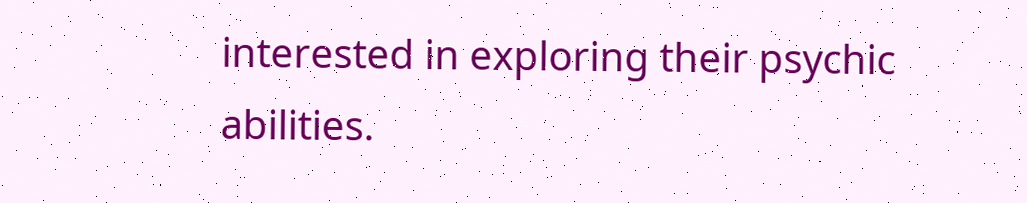interested in exploring their psychic abilities.